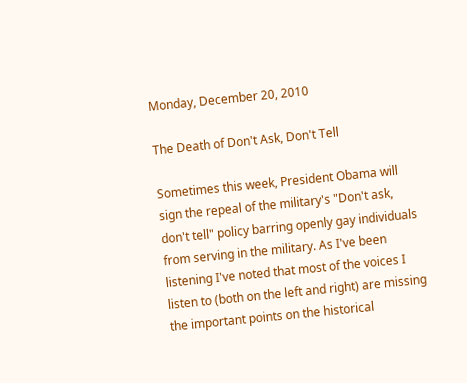Monday, December 20, 2010

The Death of Don't Ask, Don't Tell

Sometimes this week, President Obama will sign the repeal of the military's "Don't ask, don't tell" policy barring openly gay individuals from serving in the military. As I've been listening I've noted that most of the voices I listen to (both on the left and right) are missing the important points on the historical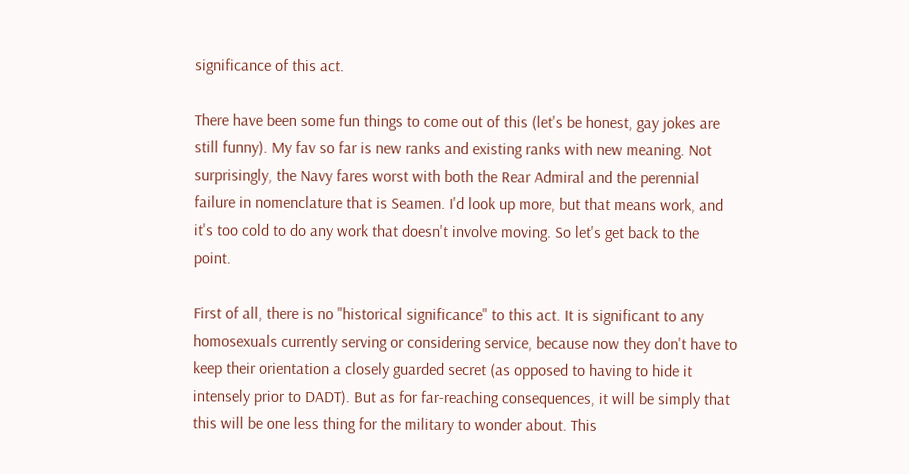significance of this act.

There have been some fun things to come out of this (let's be honest, gay jokes are still funny). My fav so far is new ranks and existing ranks with new meaning. Not surprisingly, the Navy fares worst with both the Rear Admiral and the perennial failure in nomenclature that is Seamen. I'd look up more, but that means work, and it's too cold to do any work that doesn't involve moving. So let's get back to the point.

First of all, there is no "historical significance" to this act. It is significant to any homosexuals currently serving or considering service, because now they don't have to keep their orientation a closely guarded secret (as opposed to having to hide it intensely prior to DADT). But as for far-reaching consequences, it will be simply that this will be one less thing for the military to wonder about. This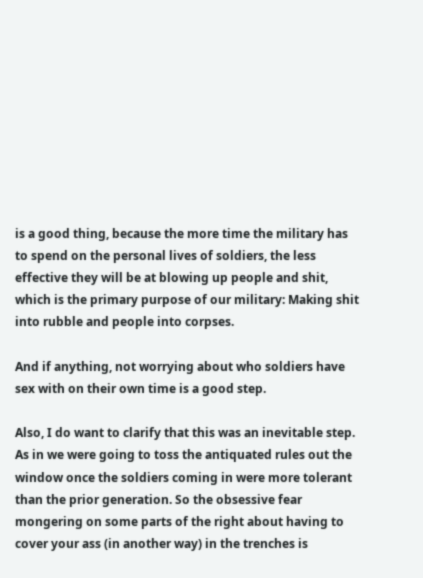is a good thing, because the more time the military has to spend on the personal lives of soldiers, the less effective they will be at blowing up people and shit, which is the primary purpose of our military: Making shit into rubble and people into corpses.

And if anything, not worrying about who soldiers have sex with on their own time is a good step.

Also, I do want to clarify that this was an inevitable step. As in we were going to toss the antiquated rules out the window once the soldiers coming in were more tolerant than the prior generation. So the obsessive fear mongering on some parts of the right about having to cover your ass (in another way) in the trenches is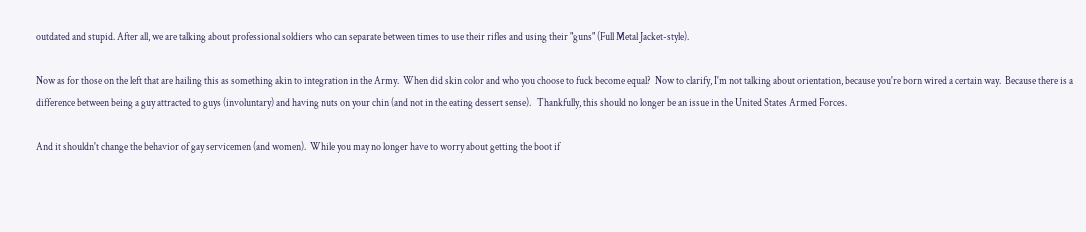outdated and stupid. After all, we are talking about professional soldiers who can separate between times to use their rifles and using their "guns" (Full Metal Jacket-style).

Now as for those on the left that are hailing this as something akin to integration in the Army.  When did skin color and who you choose to fuck become equal?  Now to clarify, I'm not talking about orientation, because you're born wired a certain way.  Because there is a difference between being a guy attracted to guys (involuntary) and having nuts on your chin (and not in the eating dessert sense).   Thankfully, this should no longer be an issue in the United States Armed Forces.

And it shouldn't change the behavior of gay servicemen (and women).  While you may no longer have to worry about getting the boot if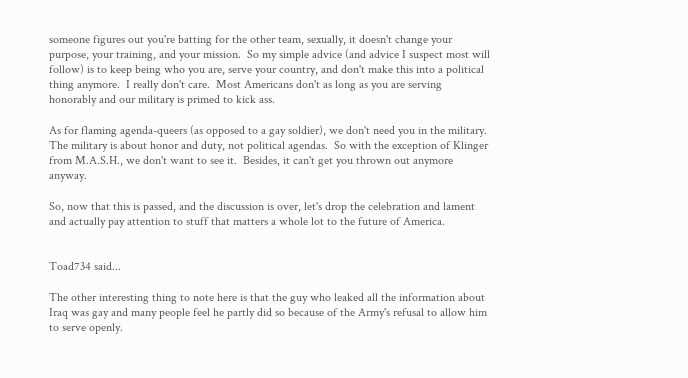someone figures out you're batting for the other team, sexually, it doesn't change your purpose, your training, and your mission.  So my simple advice (and advice I suspect most will follow) is to keep being who you are, serve your country, and don't make this into a political thing anymore.  I really don't care.  Most Americans don't as long as you are serving honorably and our military is primed to kick ass.

As for flaming agenda-queers (as opposed to a gay soldier), we don't need you in the military.  The military is about honor and duty, not political agendas.  So with the exception of Klinger from M.A.S.H., we don't want to see it.  Besides, it can't get you thrown out anymore anyway.

So, now that this is passed, and the discussion is over, let's drop the celebration and lament and actually pay attention to stuff that matters a whole lot to the future of America.


Toad734 said...

The other interesting thing to note here is that the guy who leaked all the information about Iraq was gay and many people feel he partly did so because of the Army's refusal to allow him to serve openly.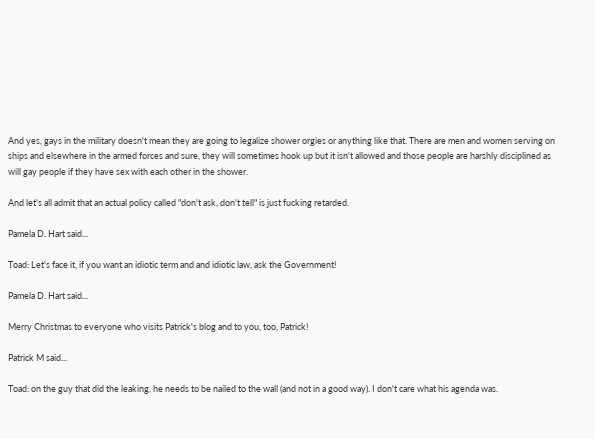And yes, gays in the military doesn't mean they are going to legalize shower orgies or anything like that. There are men and women serving on ships and elsewhere in the armed forces and sure, they will sometimes hook up but it isn't allowed and those people are harshly disciplined as will gay people if they have sex with each other in the shower.

And let's all admit that an actual policy called "don't ask, don't tell" is just fucking retarded.

Pamela D. Hart said...

Toad: Let's face it, if you want an idiotic term and and idiotic law, ask the Government!

Pamela D. Hart said...

Merry Christmas to everyone who visits Patrick's blog and to you, too, Patrick!

Patrick M said...

Toad: on the guy that did the leaking, he needs to be nailed to the wall (and not in a good way). I don't care what his agenda was.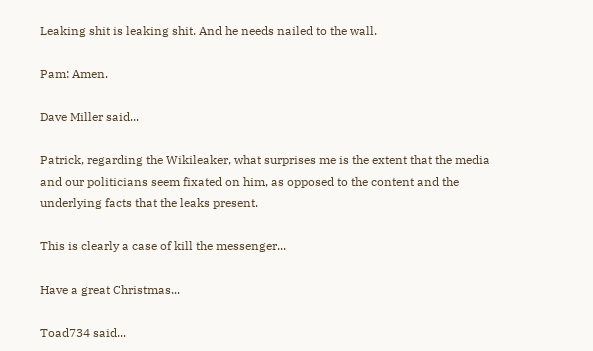Leaking shit is leaking shit. And he needs nailed to the wall.

Pam: Amen.

Dave Miller said...

Patrick, regarding the Wikileaker, what surprises me is the extent that the media and our politicians seem fixated on him, as opposed to the content and the underlying facts that the leaks present.

This is clearly a case of kill the messenger...

Have a great Christmas...

Toad734 said...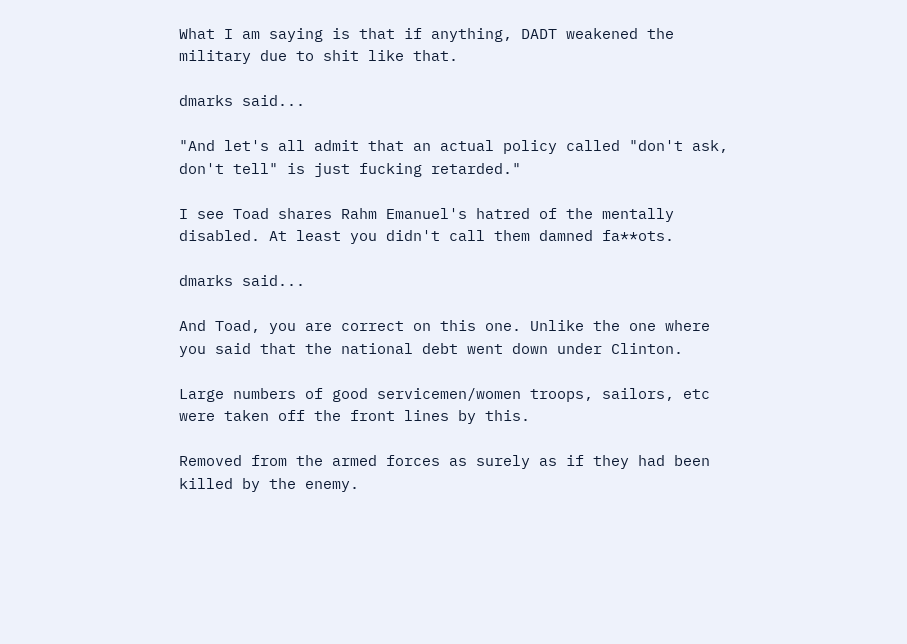What I am saying is that if anything, DADT weakened the military due to shit like that.

dmarks said...

"And let's all admit that an actual policy called "don't ask, don't tell" is just fucking retarded."

I see Toad shares Rahm Emanuel's hatred of the mentally disabled. At least you didn't call them damned fa**ots.

dmarks said...

And Toad, you are correct on this one. Unlike the one where you said that the national debt went down under Clinton.

Large numbers of good servicemen/women troops, sailors, etc were taken off the front lines by this.

Removed from the armed forces as surely as if they had been killed by the enemy.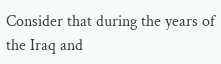Consider that during the years of the Iraq and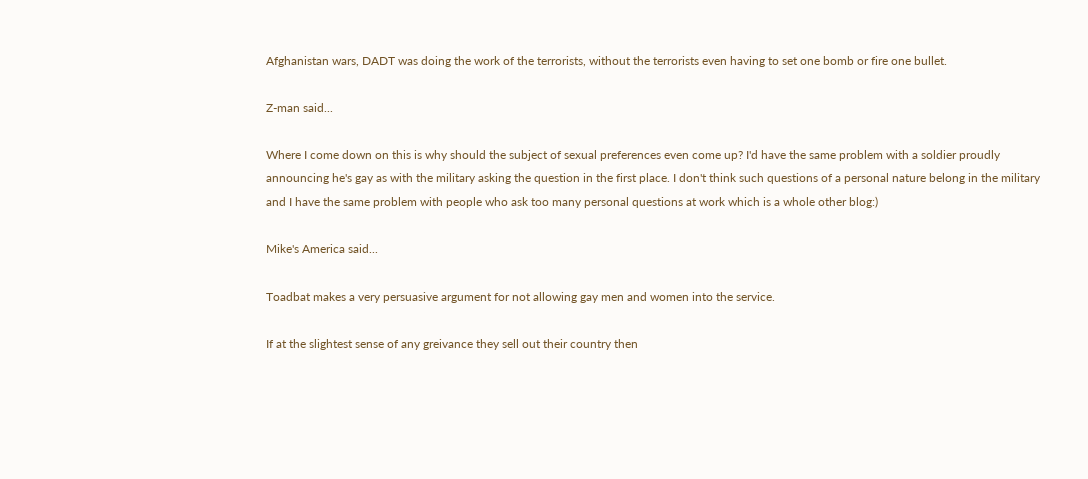Afghanistan wars, DADT was doing the work of the terrorists, without the terrorists even having to set one bomb or fire one bullet.

Z-man said...

Where I come down on this is why should the subject of sexual preferences even come up? I'd have the same problem with a soldier proudly announcing he's gay as with the military asking the question in the first place. I don't think such questions of a personal nature belong in the military and I have the same problem with people who ask too many personal questions at work which is a whole other blog:)

Mike's America said...

Toadbat makes a very persuasive argument for not allowing gay men and women into the service.

If at the slightest sense of any greivance they sell out their country then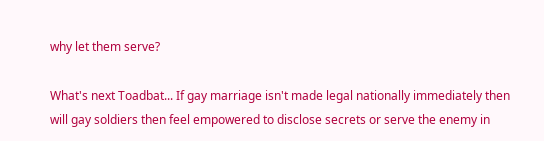why let them serve?

What's next Toadbat... If gay marriage isn't made legal nationally immediately then will gay soldiers then feel empowered to disclose secrets or serve the enemy in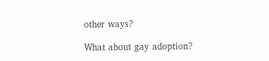other ways?

What about gay adoption?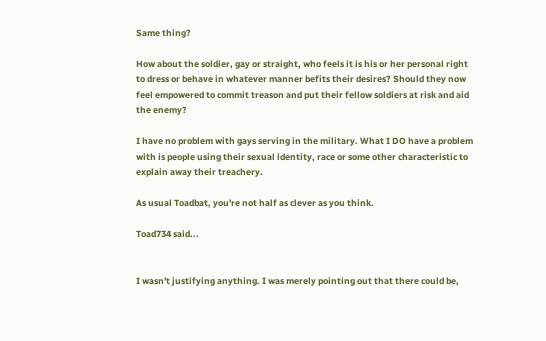Same thing?

How about the soldier, gay or straight, who feels it is his or her personal right to dress or behave in whatever manner befits their desires? Should they now feel empowered to commit treason and put their fellow soldiers at risk and aid the enemy?

I have no problem with gays serving in the military. What I DO have a problem with is people using their sexual identity, race or some other characteristic to explain away their treachery.

As usual Toadbat, you're not half as clever as you think.

Toad734 said...


I wasn't justifying anything. I was merely pointing out that there could be,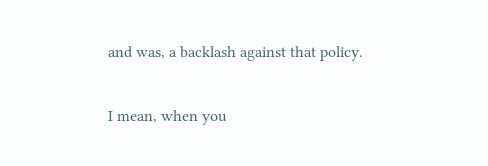and was, a backlash against that policy.

I mean, when you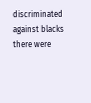discriminated against blacks there were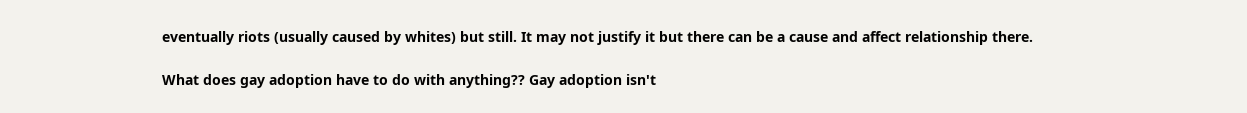eventually riots (usually caused by whites) but still. It may not justify it but there can be a cause and affect relationship there.

What does gay adoption have to do with anything?? Gay adoption isn't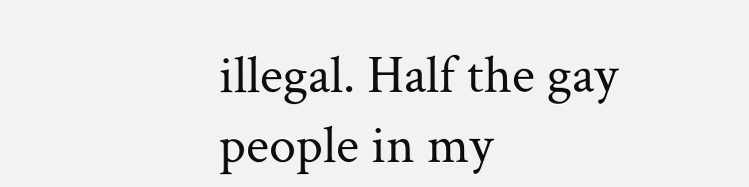illegal. Half the gay people in my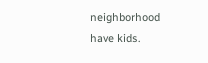neighborhood have kids.